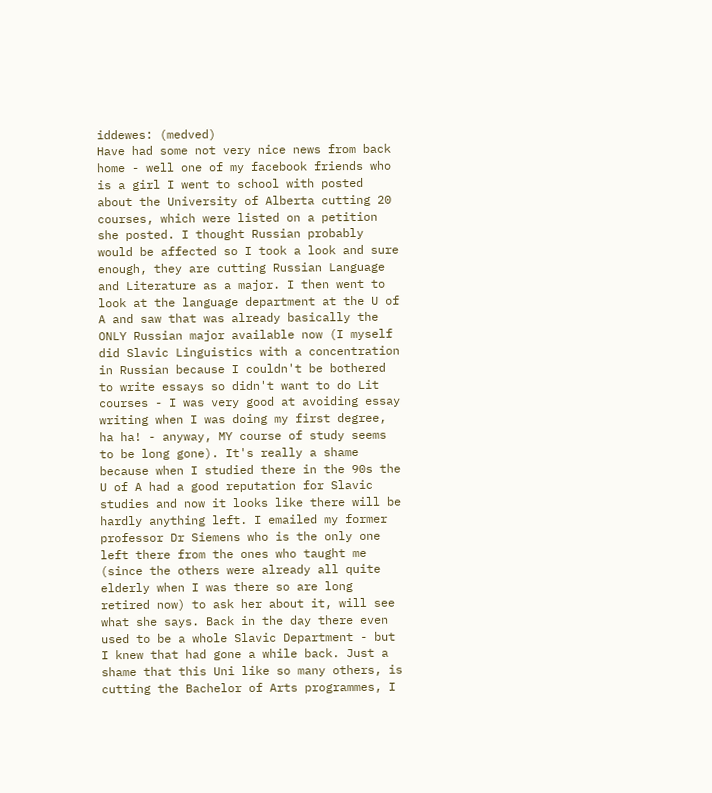iddewes: (medved)
Have had some not very nice news from back home - well one of my facebook friends who is a girl I went to school with posted about the University of Alberta cutting 20 courses, which were listed on a petition she posted. I thought Russian probably would be affected so I took a look and sure enough, they are cutting Russian Language and Literature as a major. I then went to look at the language department at the U of A and saw that was already basically the ONLY Russian major available now (I myself did Slavic Linguistics with a concentration in Russian because I couldn't be bothered to write essays so didn't want to do Lit courses - I was very good at avoiding essay writing when I was doing my first degree, ha ha! - anyway, MY course of study seems to be long gone). It's really a shame because when I studied there in the 90s the U of A had a good reputation for Slavic studies and now it looks like there will be hardly anything left. I emailed my former professor Dr Siemens who is the only one left there from the ones who taught me (since the others were already all quite elderly when I was there so are long retired now) to ask her about it, will see what she says. Back in the day there even used to be a whole Slavic Department - but I knew that had gone a while back. Just a shame that this Uni like so many others, is cutting the Bachelor of Arts programmes, I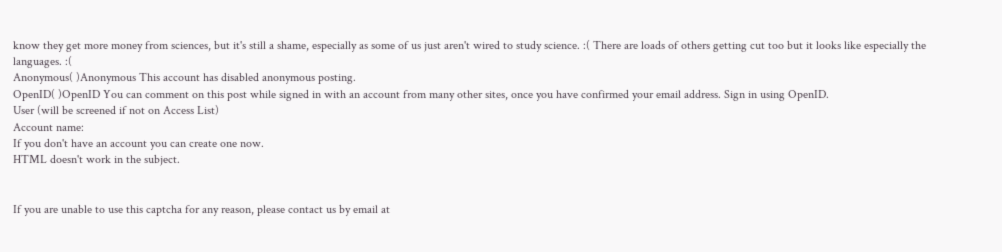know they get more money from sciences, but it's still a shame, especially as some of us just aren't wired to study science. :( There are loads of others getting cut too but it looks like especially the languages. :(
Anonymous( )Anonymous This account has disabled anonymous posting.
OpenID( )OpenID You can comment on this post while signed in with an account from many other sites, once you have confirmed your email address. Sign in using OpenID.
User (will be screened if not on Access List)
Account name:
If you don't have an account you can create one now.
HTML doesn't work in the subject.


If you are unable to use this captcha for any reason, please contact us by email at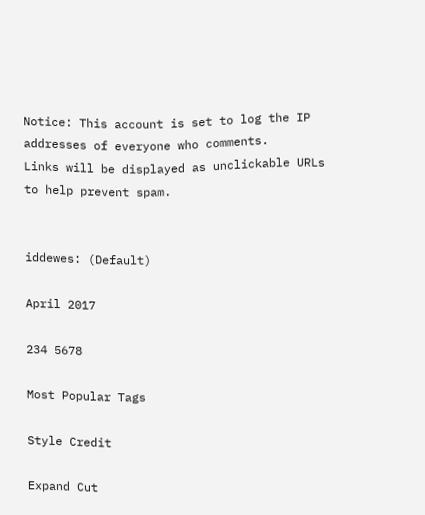Notice: This account is set to log the IP addresses of everyone who comments.
Links will be displayed as unclickable URLs to help prevent spam.


iddewes: (Default)

April 2017

234 5678

Most Popular Tags

Style Credit

Expand Cut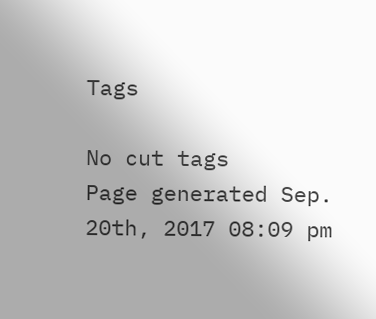Tags

No cut tags
Page generated Sep. 20th, 2017 08:09 pm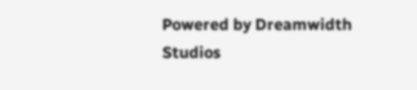Powered by Dreamwidth Studios